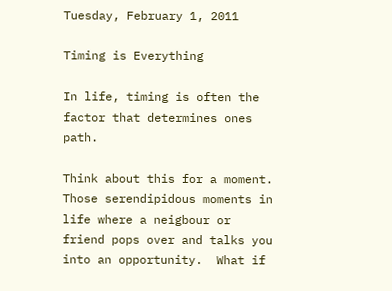Tuesday, February 1, 2011

Timing is Everything

In life, timing is often the factor that determines ones path.

Think about this for a moment.  Those serendipidous moments in life where a neigbour or friend pops over and talks you into an opportunity.  What if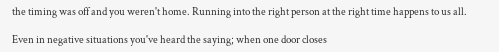the timing was off and you weren't home. Running into the right person at the right time happens to us all.

Even in negative situations you've heard the saying; when one door closes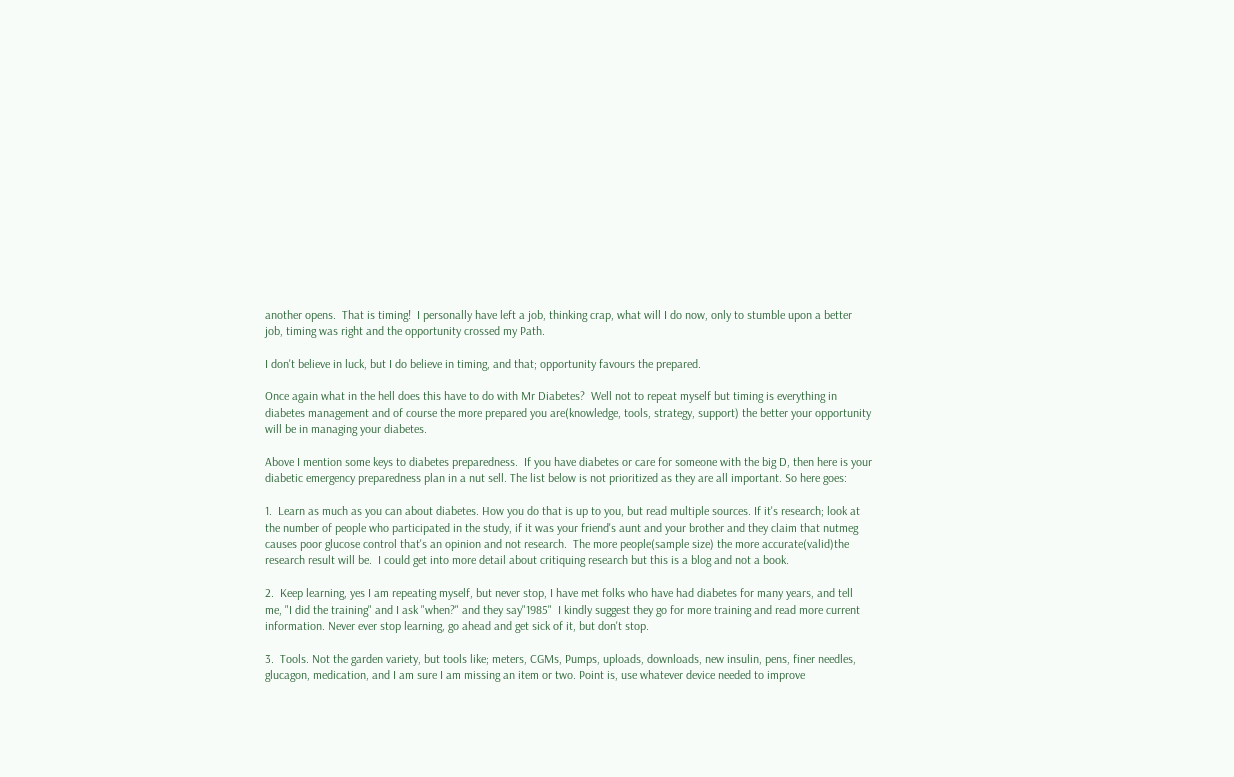another opens.  That is timing!  I personally have left a job, thinking crap, what will I do now, only to stumble upon a better job, timing was right and the opportunity crossed my Path.

I don't believe in luck, but I do believe in timing, and that; opportunity favours the prepared.

Once again what in the hell does this have to do with Mr Diabetes?  Well not to repeat myself but timing is everything in diabetes management and of course the more prepared you are(knowledge, tools, strategy, support) the better your opportunity will be in managing your diabetes.

Above I mention some keys to diabetes preparedness.  If you have diabetes or care for someone with the big D, then here is your diabetic emergency preparedness plan in a nut sell. The list below is not prioritized as they are all important. So here goes:

1.  Learn as much as you can about diabetes. How you do that is up to you, but read multiple sources. If it's research; look at the number of people who participated in the study, if it was your friend's aunt and your brother and they claim that nutmeg causes poor glucose control that's an opinion and not research.  The more people(sample size) the more accurate(valid)the research result will be.  I could get into more detail about critiquing research but this is a blog and not a book.

2.  Keep learning, yes I am repeating myself, but never stop, I have met folks who have had diabetes for many years, and tell me, "I did the training" and I ask "when?" and they say"1985"  I kindly suggest they go for more training and read more current information. Never ever stop learning, go ahead and get sick of it, but don't stop.

3.  Tools. Not the garden variety, but tools like; meters, CGMs, Pumps, uploads, downloads, new insulin, pens, finer needles, glucagon, medication, and I am sure I am missing an item or two. Point is, use whatever device needed to improve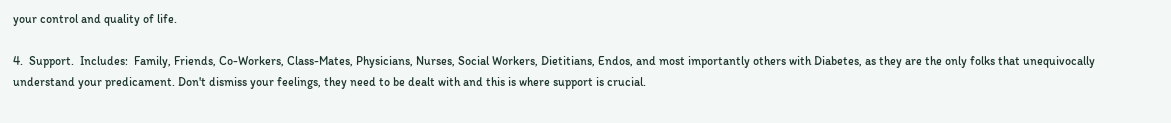your control and quality of life.

4.  Support.  Includes:  Family, Friends, Co-Workers, Class-Mates, Physicians, Nurses, Social Workers, Dietitians, Endos, and most importantly others with Diabetes, as they are the only folks that unequivocally understand your predicament. Don't dismiss your feelings, they need to be dealt with and this is where support is crucial.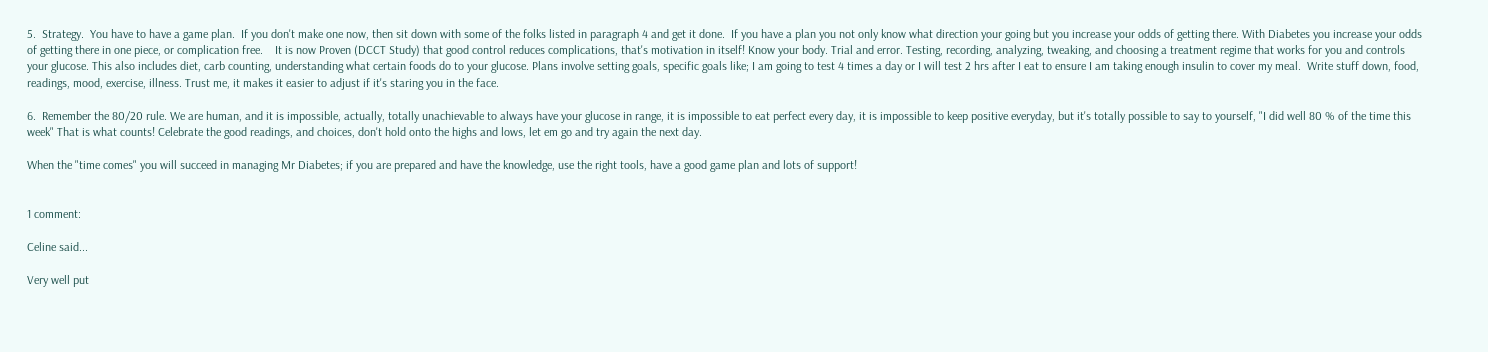5.  Strategy.  You have to have a game plan.  If you don't make one now, then sit down with some of the folks listed in paragraph 4 and get it done.  If you have a plan you not only know what direction your going but you increase your odds of getting there. With Diabetes you increase your odds of getting there in one piece, or complication free.    It is now Proven (DCCT Study) that good control reduces complications, that's motivation in itself! Know your body. Trial and error. Testing, recording, analyzing, tweaking, and choosing a treatment regime that works for you and controls your glucose. This also includes diet, carb counting, understanding what certain foods do to your glucose. Plans involve setting goals, specific goals like; I am going to test 4 times a day or I will test 2 hrs after I eat to ensure I am taking enough insulin to cover my meal.  Write stuff down, food, readings, mood, exercise, illness. Trust me, it makes it easier to adjust if it's staring you in the face.

6.  Remember the 80/20 rule. We are human, and it is impossible, actually, totally unachievable to always have your glucose in range, it is impossible to eat perfect every day, it is impossible to keep positive everyday, but it's totally possible to say to yourself, "I did well 80 % of the time this week" That is what counts! Celebrate the good readings, and choices, don't hold onto the highs and lows, let em go and try again the next day.

When the "time comes" you will succeed in managing Mr Diabetes; if you are prepared and have the knowledge, use the right tools, have a good game plan and lots of support!


1 comment:

Celine said...

Very well put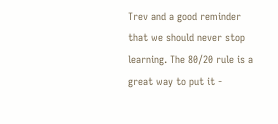Trev and a good reminder that we should never stop learning. The 80/20 rule is a great way to put it -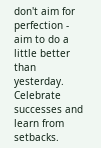don't aim for perfection - aim to do a little better than yesterday. Celebrate successes and learn from setbacks.